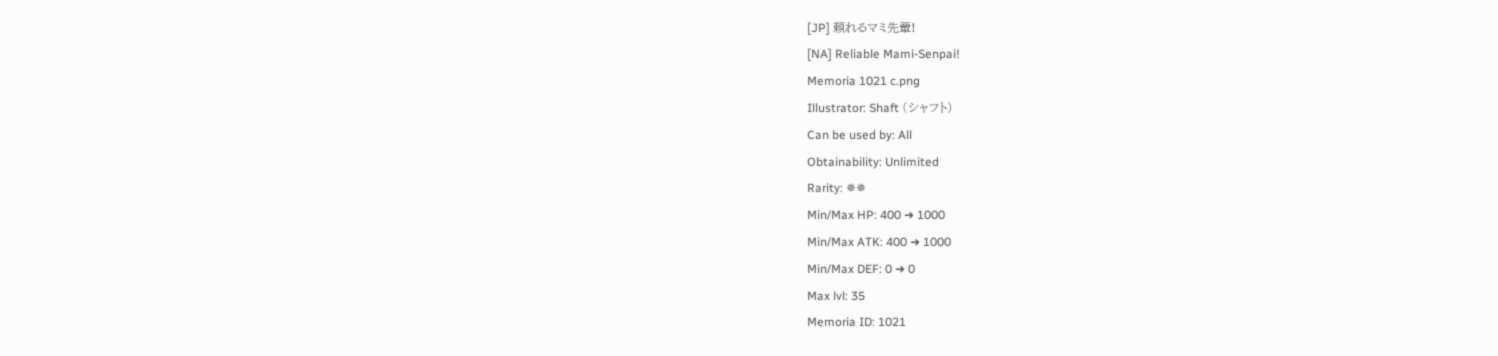[JP] 頼れるマミ先輩!
[NA] Reliable Mami-Senpai!
Memoria 1021 c.png
Illustrator: Shaft (シャフト)
Can be used by: All
Obtainability: Unlimited
Rarity: ✵✵
Min/Max HP: 400 ➜ 1000
Min/Max ATK: 400 ➜ 1000
Min/Max DEF: 0 ➜ 0
Max lvl: 35
Memoria ID: 1021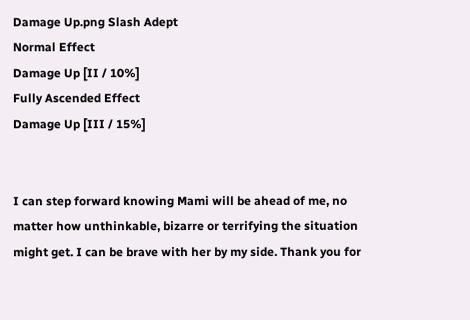Damage Up.png Slash Adept
Normal Effect
Damage Up [II / 10%]
Fully Ascended Effect
Damage Up [III / 15%]


I can step forward knowing Mami will be ahead of me, no matter how unthinkable, bizarre or terrifying the situation might get. I can be brave with her by my side. Thank you for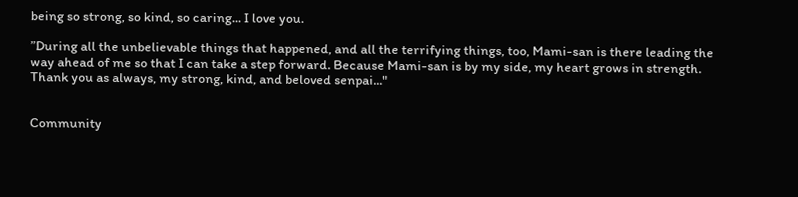being so strong, so kind, so caring... I love you.

”During all the unbelievable things that happened, and all the terrifying things, too, Mami-san is there leading the way ahead of me so that I can take a step forward. Because Mami-san is by my side, my heart grows in strength. Thank you as always, my strong, kind, and beloved senpai..."


Community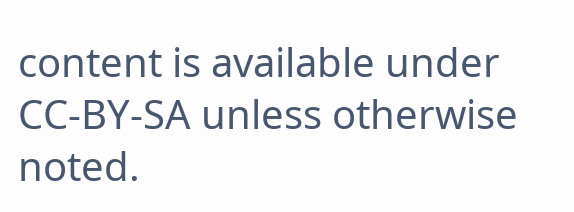content is available under CC-BY-SA unless otherwise noted.